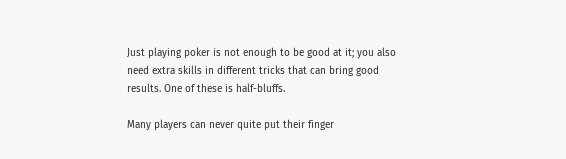Just playing poker is not enough to be good at it; you also need extra skills in different tricks that can bring good results. One of these is half-bluffs.

Many players can never quite put their finger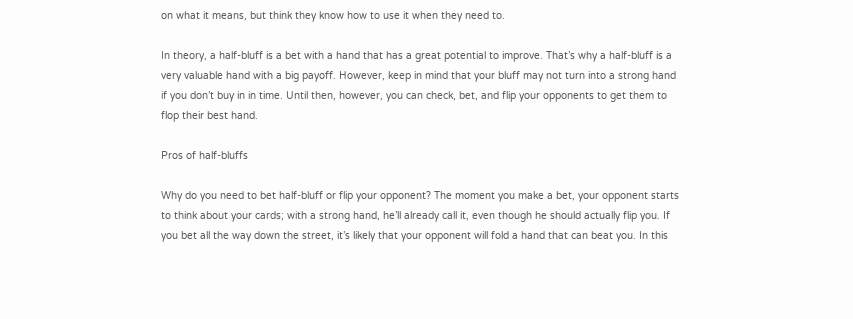on what it means, but think they know how to use it when they need to.

In theory, a half-bluff is a bet with a hand that has a great potential to improve. That’s why a half-bluff is a very valuable hand with a big payoff. However, keep in mind that your bluff may not turn into a strong hand if you don’t buy in in time. Until then, however, you can check, bet, and flip your opponents to get them to flop their best hand.

Pros of half-bluffs

Why do you need to bet half-bluff or flip your opponent? The moment you make a bet, your opponent starts to think about your cards; with a strong hand, he’ll already call it, even though he should actually flip you. If you bet all the way down the street, it’s likely that your opponent will fold a hand that can beat you. In this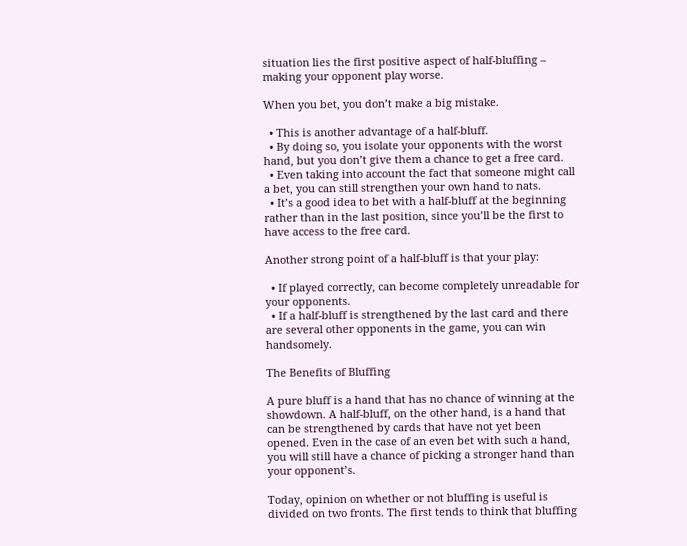situation lies the first positive aspect of half-bluffing – making your opponent play worse.

When you bet, you don’t make a big mistake.

  • This is another advantage of a half-bluff.
  • By doing so, you isolate your opponents with the worst hand, but you don’t give them a chance to get a free card.
  • Even taking into account the fact that someone might call a bet, you can still strengthen your own hand to nats.
  • It’s a good idea to bet with a half-bluff at the beginning rather than in the last position, since you’ll be the first to have access to the free card.

Another strong point of a half-bluff is that your play:

  • If played correctly, can become completely unreadable for your opponents.
  • If a half-bluff is strengthened by the last card and there are several other opponents in the game, you can win handsomely.

The Benefits of Bluffing

A pure bluff is a hand that has no chance of winning at the showdown. A half-bluff, on the other hand, is a hand that can be strengthened by cards that have not yet been opened. Even in the case of an even bet with such a hand, you will still have a chance of picking a stronger hand than your opponent’s.

Today, opinion on whether or not bluffing is useful is divided on two fronts. The first tends to think that bluffing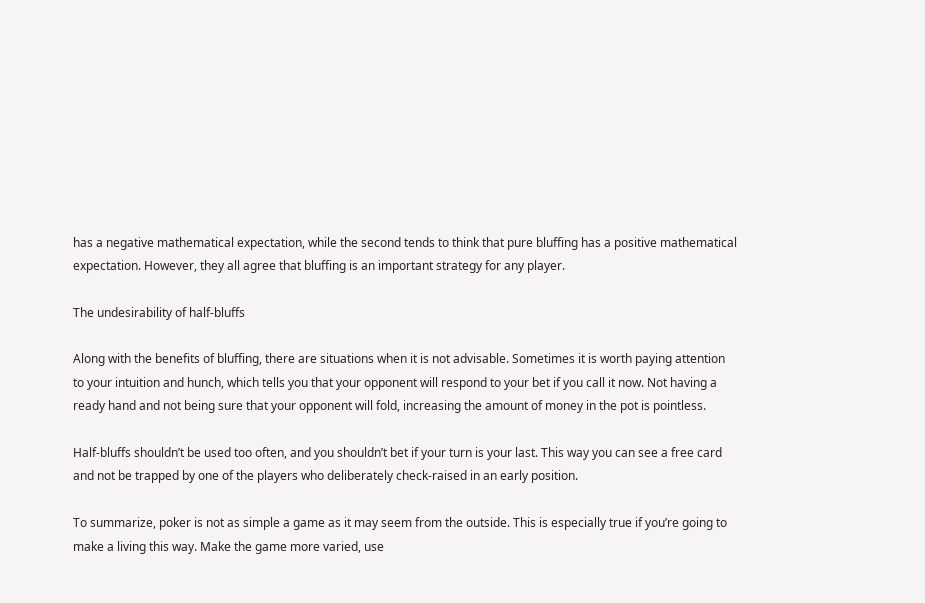has a negative mathematical expectation, while the second tends to think that pure bluffing has a positive mathematical expectation. However, they all agree that bluffing is an important strategy for any player.

The undesirability of half-bluffs

Along with the benefits of bluffing, there are situations when it is not advisable. Sometimes it is worth paying attention to your intuition and hunch, which tells you that your opponent will respond to your bet if you call it now. Not having a ready hand and not being sure that your opponent will fold, increasing the amount of money in the pot is pointless.

Half-bluffs shouldn’t be used too often, and you shouldn’t bet if your turn is your last. This way you can see a free card and not be trapped by one of the players who deliberately check-raised in an early position.

To summarize, poker is not as simple a game as it may seem from the outside. This is especially true if you’re going to make a living this way. Make the game more varied, use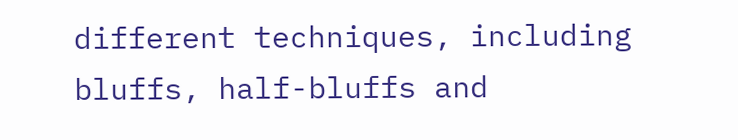different techniques, including bluffs, half-bluffs and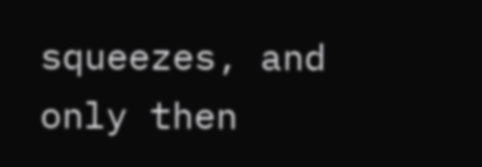squeezes, and only then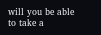will you be able to take a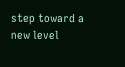step toward a new level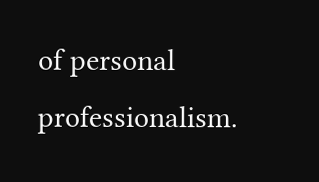of personal professionalism.